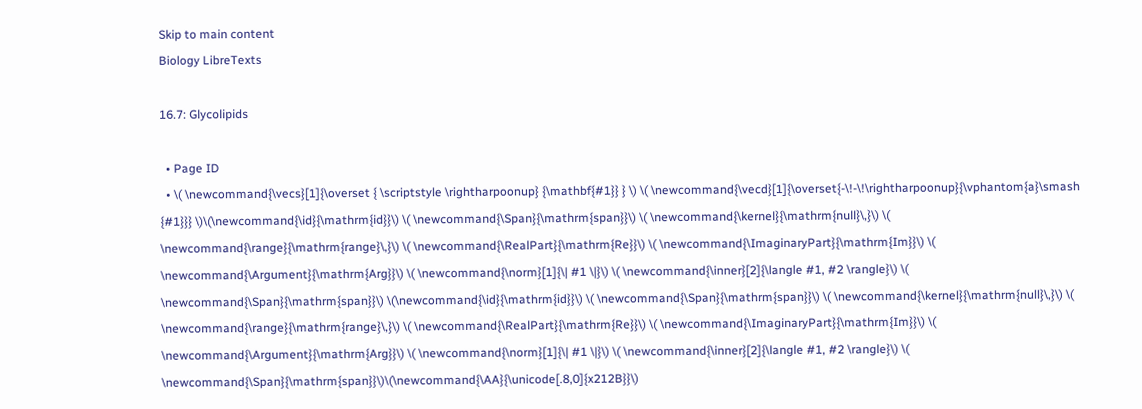Skip to main content
Biology LibreTexts

16.7: Glycolipids

  • Page ID
  • \( \newcommand{\vecs}[1]{\overset { \scriptstyle \rightharpoonup} {\mathbf{#1}} } \) \( \newcommand{\vecd}[1]{\overset{-\!-\!\rightharpoonup}{\vphantom{a}\smash {#1}}} \)\(\newcommand{\id}{\mathrm{id}}\) \( \newcommand{\Span}{\mathrm{span}}\) \( \newcommand{\kernel}{\mathrm{null}\,}\) \( \newcommand{\range}{\mathrm{range}\,}\) \( \newcommand{\RealPart}{\mathrm{Re}}\) \( \newcommand{\ImaginaryPart}{\mathrm{Im}}\) \( \newcommand{\Argument}{\mathrm{Arg}}\) \( \newcommand{\norm}[1]{\| #1 \|}\) \( \newcommand{\inner}[2]{\langle #1, #2 \rangle}\) \( \newcommand{\Span}{\mathrm{span}}\) \(\newcommand{\id}{\mathrm{id}}\) \( \newcommand{\Span}{\mathrm{span}}\) \( \newcommand{\kernel}{\mathrm{null}\,}\) \( \newcommand{\range}{\mathrm{range}\,}\) \( \newcommand{\RealPart}{\mathrm{Re}}\) \( \newcommand{\ImaginaryPart}{\mathrm{Im}}\) \( \newcommand{\Argument}{\mathrm{Arg}}\) \( \newcommand{\norm}[1]{\| #1 \|}\) \( \newcommand{\inner}[2]{\langle #1, #2 \rangle}\) \( \newcommand{\Span}{\mathrm{span}}\)\(\newcommand{\AA}{\unicode[.8,0]{x212B}}\)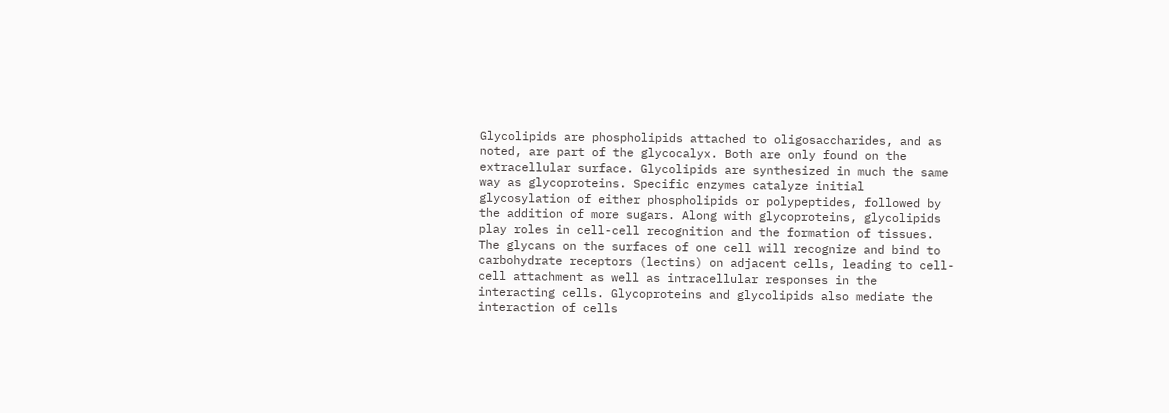Glycolipids are phospholipids attached to oligosaccharides, and as noted, are part of the glycocalyx. Both are only found on the extracellular surface. Glycolipids are synthesized in much the same way as glycoproteins. Specific enzymes catalyze initial glycosylation of either phospholipids or polypeptides, followed by the addition of more sugars. Along with glycoproteins, glycolipids play roles in cell-cell recognition and the formation of tissues. The glycans on the surfaces of one cell will recognize and bind to carbohydrate receptors (lectins) on adjacent cells, leading to cell-cell attachment as well as intracellular responses in the interacting cells. Glycoproteins and glycolipids also mediate the interaction of cells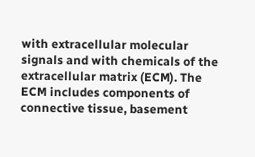with extracellular molecular signals and with chemicals of the extracellular matrix (ECM). The ECM includes components of connective tissue, basement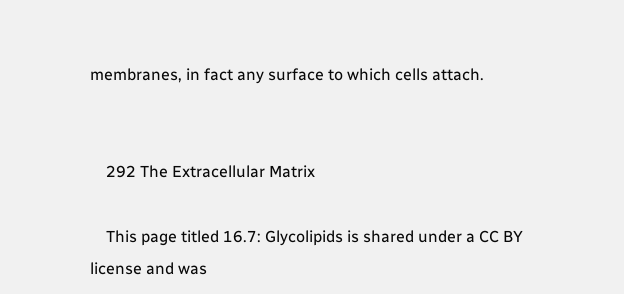membranes, in fact any surface to which cells attach.


    292 The Extracellular Matrix

    This page titled 16.7: Glycolipids is shared under a CC BY license and was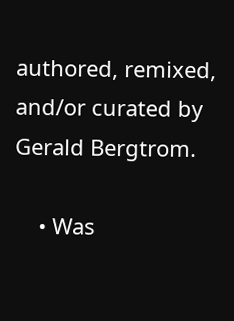authored, remixed, and/or curated by Gerald Bergtrom.

    • Was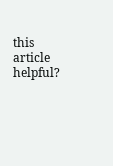this article helpful?